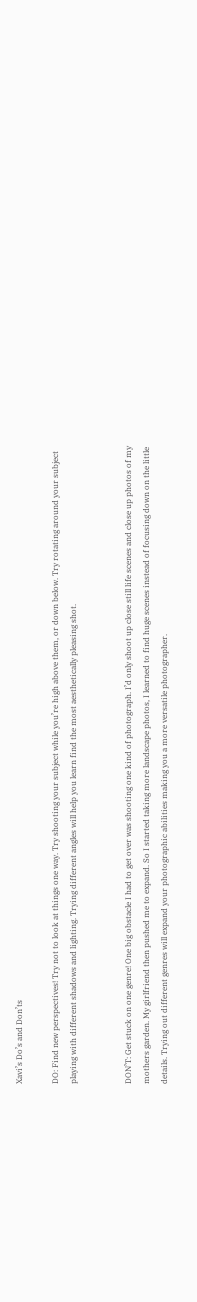Xavi’s Do’s and Don’ts

DO: Find new perspectives! Try not to look at things one way. Try shooting your subject while you’re high above them, or down below. Try rotating around your subject playing with different shadows and lighting. Trying different angles will help you learn find the most aesthetically pleasing shot.


DON’T: Get stuck on one genre! One big obstacle I had to get over was shooting one kind of photograph. I’d only shoot up close still life scenes and close up photos of my mothers garden. My girlfriend then pushed me to expand. So I started taking more landscape photos, I learned to find huge scenes instead of focusing down on the little details. Trying out different genres will expand your photographic abilities making you a more versatile photographer.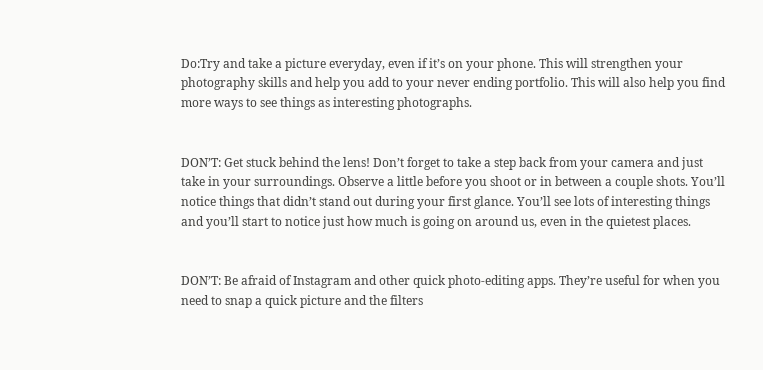Do:Try and take a picture everyday, even if it’s on your phone. This will strengthen your photography skills and help you add to your never ending portfolio. This will also help you find more ways to see things as interesting photographs.


DON’T: Get stuck behind the lens! Don’t forget to take a step back from your camera and just take in your surroundings. Observe a little before you shoot or in between a couple shots. You’ll notice things that didn’t stand out during your first glance. You’ll see lots of interesting things and you’ll start to notice just how much is going on around us, even in the quietest places.


DON’T: Be afraid of Instagram and other quick photo-editing apps. They’re useful for when you need to snap a quick picture and the filters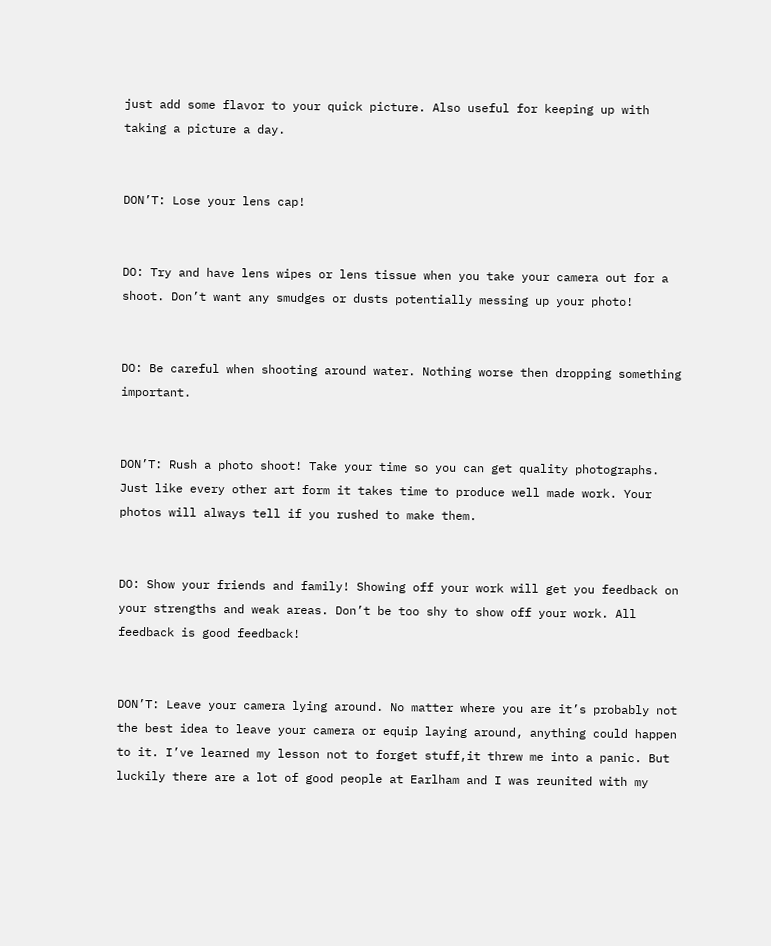just add some flavor to your quick picture. Also useful for keeping up with taking a picture a day.


DON’T: Lose your lens cap!


DO: Try and have lens wipes or lens tissue when you take your camera out for a shoot. Don’t want any smudges or dusts potentially messing up your photo!


DO: Be careful when shooting around water. Nothing worse then dropping something important.


DON’T: Rush a photo shoot! Take your time so you can get quality photographs. Just like every other art form it takes time to produce well made work. Your photos will always tell if you rushed to make them.


DO: Show your friends and family! Showing off your work will get you feedback on your strengths and weak areas. Don’t be too shy to show off your work. All feedback is good feedback!


DON’T: Leave your camera lying around. No matter where you are it’s probably not the best idea to leave your camera or equip laying around, anything could happen to it. I’ve learned my lesson not to forget stuff,it threw me into a panic. But luckily there are a lot of good people at Earlham and I was reunited with my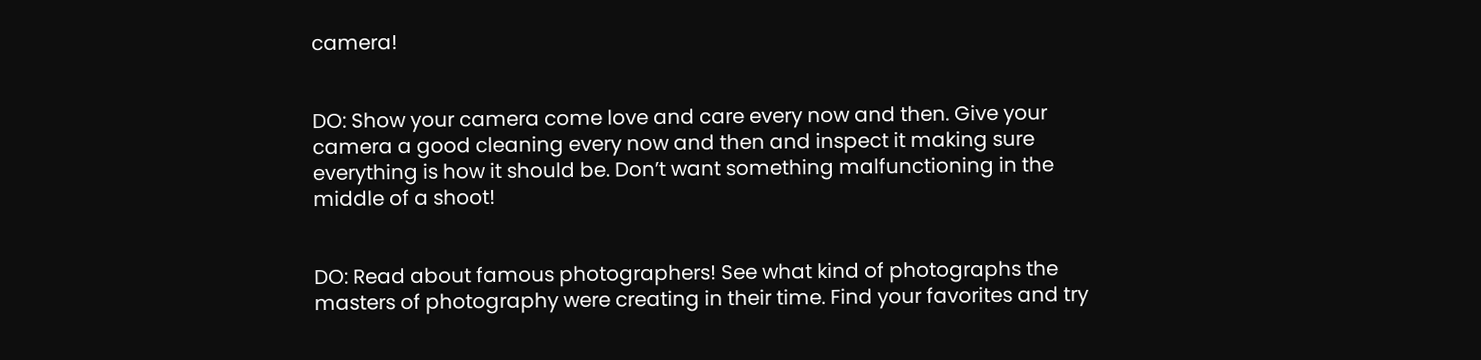camera!


DO: Show your camera come love and care every now and then. Give your camera a good cleaning every now and then and inspect it making sure everything is how it should be. Don’t want something malfunctioning in the middle of a shoot!


DO: Read about famous photographers! See what kind of photographs the masters of photography were creating in their time. Find your favorites and try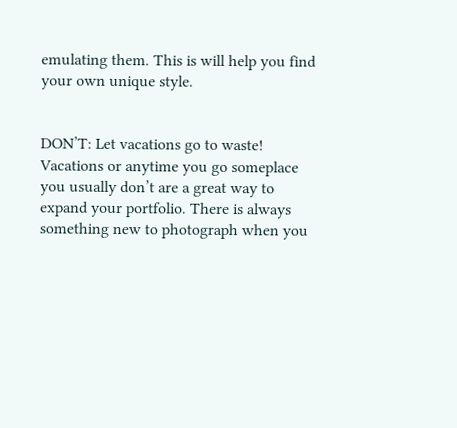emulating them. This is will help you find your own unique style.


DON’T: Let vacations go to waste! Vacations or anytime you go someplace you usually don’t are a great way to expand your portfolio. There is always something new to photograph when you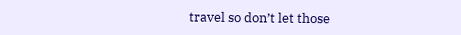travel so don’t let those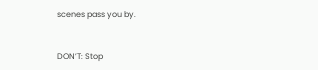scenes pass you by.


DON’T: Stop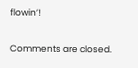flowin’!

Comments are closed.